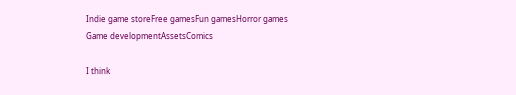Indie game storeFree gamesFun gamesHorror games
Game developmentAssetsComics

I think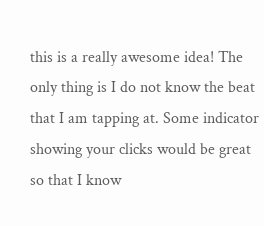this is a really awesome idea! The only thing is I do not know the beat that I am tapping at. Some indicator showing your clicks would be great so that I know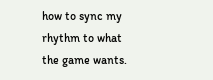how to sync my rhythm to what the game wants.